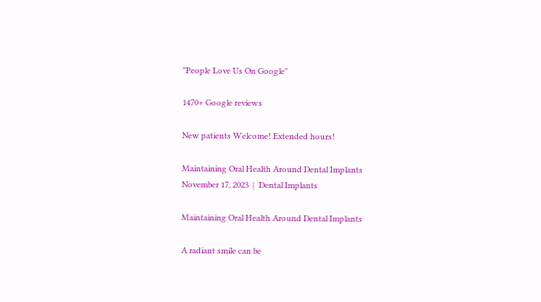"People Love Us On Google"

1470+ Google reviews

New patients Welcome! Extended hours!

Maintaining Oral Health Around Dental Implants
November 17, 2023  |  Dental Implants

Maintaining Oral Health Around Dental Implants

A radiant smile can be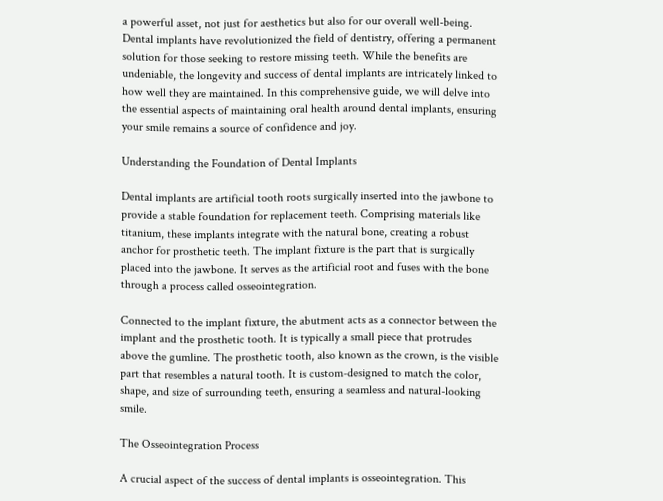a powerful asset, not just for aesthetics but also for our overall well-being. Dental implants have revolutionized the field of dentistry, offering a permanent solution for those seeking to restore missing teeth. While the benefits are undeniable, the longevity and success of dental implants are intricately linked to how well they are maintained. In this comprehensive guide, we will delve into the essential aspects of maintaining oral health around dental implants, ensuring your smile remains a source of confidence and joy.

Understanding the Foundation of Dental Implants

Dental implants are artificial tooth roots surgically inserted into the jawbone to provide a stable foundation for replacement teeth. Comprising materials like titanium, these implants integrate with the natural bone, creating a robust anchor for prosthetic teeth. The implant fixture is the part that is surgically placed into the jawbone. It serves as the artificial root and fuses with the bone through a process called osseointegration.

Connected to the implant fixture, the abutment acts as a connector between the implant and the prosthetic tooth. It is typically a small piece that protrudes above the gumline. The prosthetic tooth, also known as the crown, is the visible part that resembles a natural tooth. It is custom-designed to match the color, shape, and size of surrounding teeth, ensuring a seamless and natural-looking smile.

The Osseointegration Process

A crucial aspect of the success of dental implants is osseointegration. This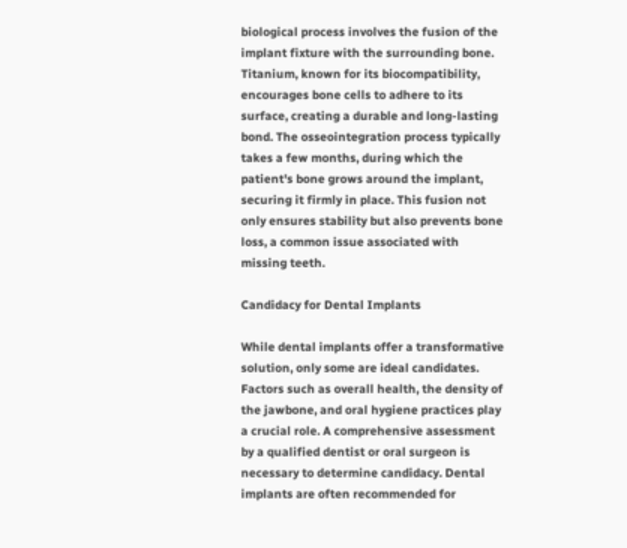biological process involves the fusion of the implant fixture with the surrounding bone. Titanium, known for its biocompatibility, encourages bone cells to adhere to its surface, creating a durable and long-lasting bond. The osseointegration process typically takes a few months, during which the patient's bone grows around the implant, securing it firmly in place. This fusion not only ensures stability but also prevents bone loss, a common issue associated with missing teeth.

Candidacy for Dental Implants

While dental implants offer a transformative solution, only some are ideal candidates. Factors such as overall health, the density of the jawbone, and oral hygiene practices play a crucial role. A comprehensive assessment by a qualified dentist or oral surgeon is necessary to determine candidacy. Dental implants are often recommended for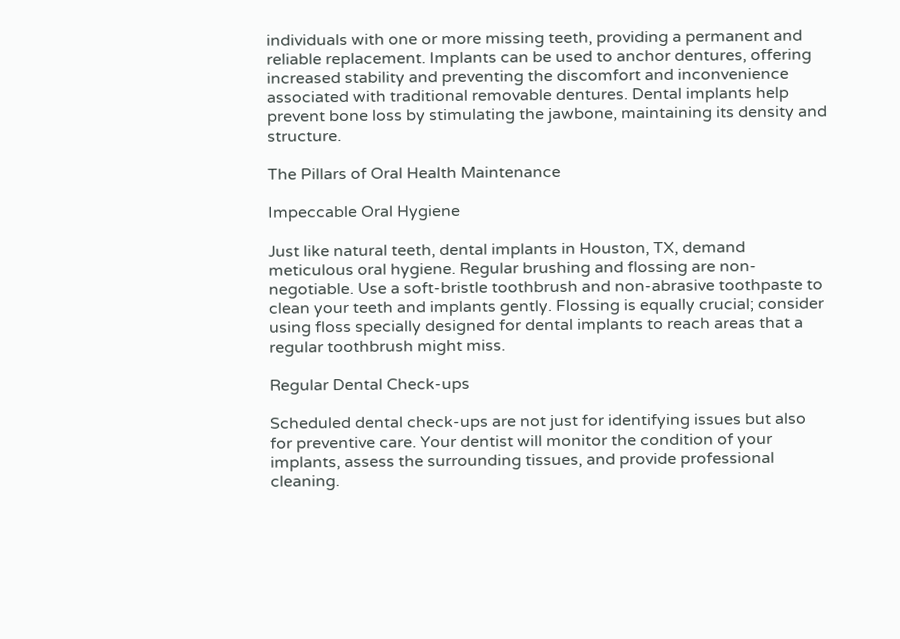individuals with one or more missing teeth, providing a permanent and reliable replacement. Implants can be used to anchor dentures, offering increased stability and preventing the discomfort and inconvenience associated with traditional removable dentures. Dental implants help prevent bone loss by stimulating the jawbone, maintaining its density and structure.

The Pillars of Oral Health Maintenance

Impeccable Oral Hygiene

Just like natural teeth, dental implants in Houston, TX, demand meticulous oral hygiene. Regular brushing and flossing are non-negotiable. Use a soft-bristle toothbrush and non-abrasive toothpaste to clean your teeth and implants gently. Flossing is equally crucial; consider using floss specially designed for dental implants to reach areas that a regular toothbrush might miss.

Regular Dental Check-ups

Scheduled dental check-ups are not just for identifying issues but also for preventive care. Your dentist will monitor the condition of your implants, assess the surrounding tissues, and provide professional cleaning.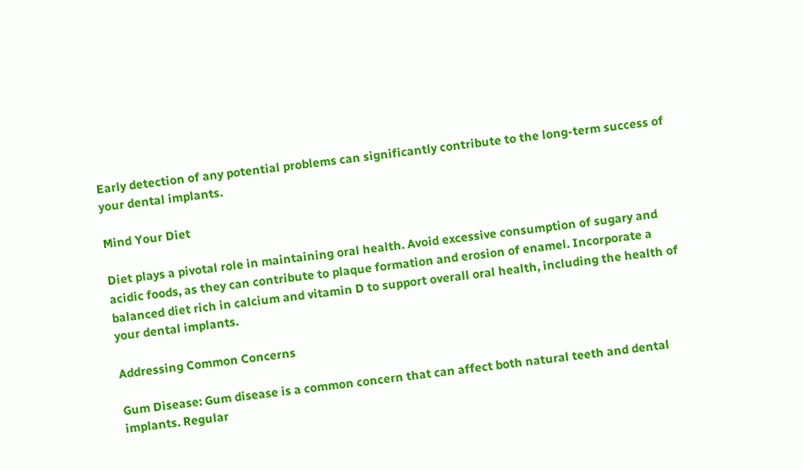Early detection of any potential problems can significantly contribute to the long-term success of your dental implants.

Mind Your Diet

Diet plays a pivotal role in maintaining oral health. Avoid excessive consumption of sugary and acidic foods, as they can contribute to plaque formation and erosion of enamel. Incorporate a balanced diet rich in calcium and vitamin D to support overall oral health, including the health of your dental implants.

Addressing Common Concerns

Gum Disease: Gum disease is a common concern that can affect both natural teeth and dental implants. Regular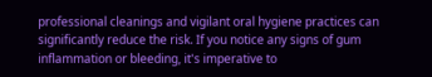professional cleanings and vigilant oral hygiene practices can significantly reduce the risk. If you notice any signs of gum inflammation or bleeding, it's imperative to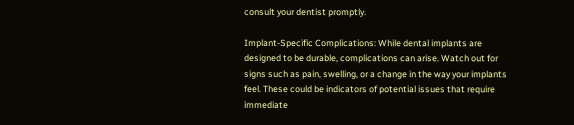consult your dentist promptly.

Implant-Specific Complications: While dental implants are designed to be durable, complications can arise. Watch out for signs such as pain, swelling, or a change in the way your implants feel. These could be indicators of potential issues that require immediate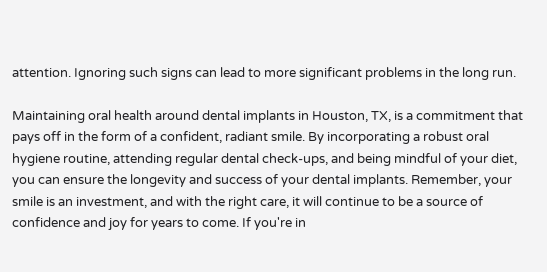attention. Ignoring such signs can lead to more significant problems in the long run.

Maintaining oral health around dental implants in Houston, TX, is a commitment that pays off in the form of a confident, radiant smile. By incorporating a robust oral hygiene routine, attending regular dental check-ups, and being mindful of your diet, you can ensure the longevity and success of your dental implants. Remember, your smile is an investment, and with the right care, it will continue to be a source of confidence and joy for years to come. If you're in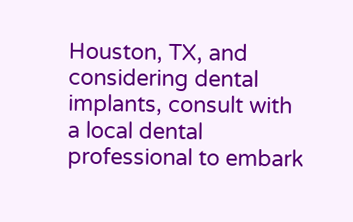Houston, TX, and considering dental implants, consult with a local dental professional to embark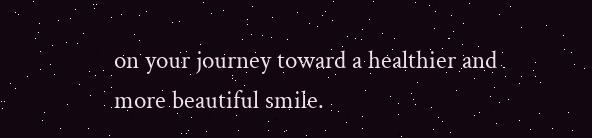on your journey toward a healthier and more beautiful smile.